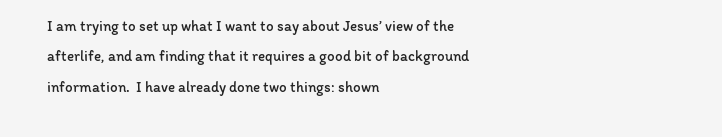I am trying to set up what I want to say about Jesus’ view of the afterlife, and am finding that it requires a good bit of background information.  I have already done two things: shown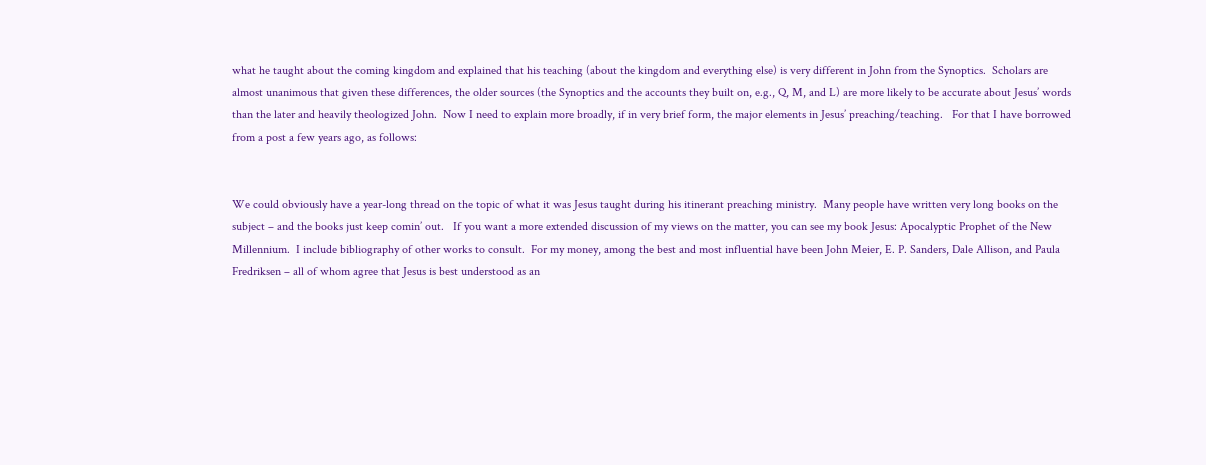what he taught about the coming kingdom and explained that his teaching (about the kingdom and everything else) is very different in John from the Synoptics.  Scholars are almost unanimous that given these differences, the older sources (the Synoptics and the accounts they built on, e.g., Q, M, and L) are more likely to be accurate about Jesus’ words than the later and heavily theologized John.  Now I need to explain more broadly, if in very brief form, the major elements in Jesus’ preaching/teaching.   For that I have borrowed from a post a few years ago, as follows:


We could obviously have a year-long thread on the topic of what it was Jesus taught during his itinerant preaching ministry.  Many people have written very long books on the subject – and the books just keep comin’ out.   If you want a more extended discussion of my views on the matter, you can see my book Jesus: Apocalyptic Prophet of the New Millennium.  I include bibliography of other works to consult.  For my money, among the best and most influential have been John Meier, E. P. Sanders, Dale Allison, and Paula Fredriksen – all of whom agree that Jesus is best understood as an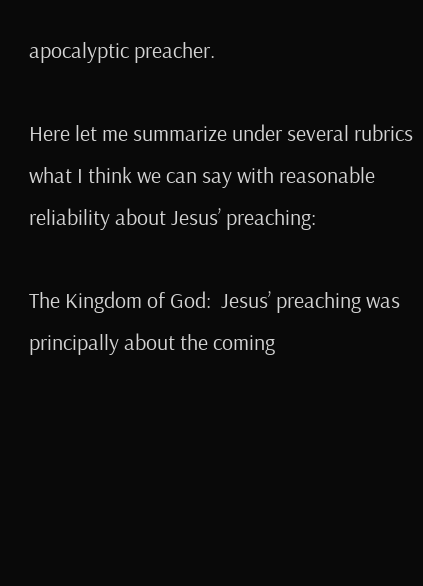apocalyptic preacher.

Here let me summarize under several rubrics what I think we can say with reasonable reliability about Jesus’ preaching:

The Kingdom of God:  Jesus’ preaching was principally about the coming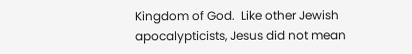Kingdom of God.  Like other Jewish apocalypticists, Jesus did not mean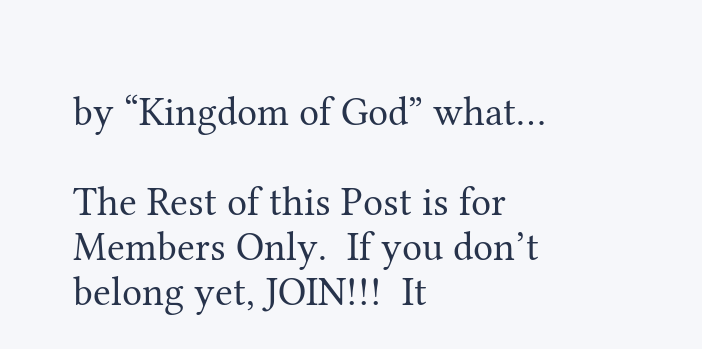by “Kingdom of God” what…

The Rest of this Post is for Members Only.  If you don’t belong yet, JOIN!!!  It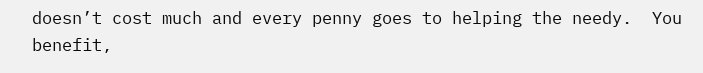doesn’t cost much and every penny goes to helping the needy.  You benefit,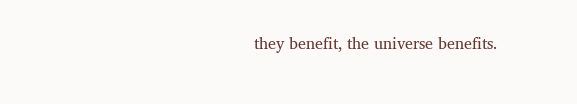they benefit, the universe benefits.